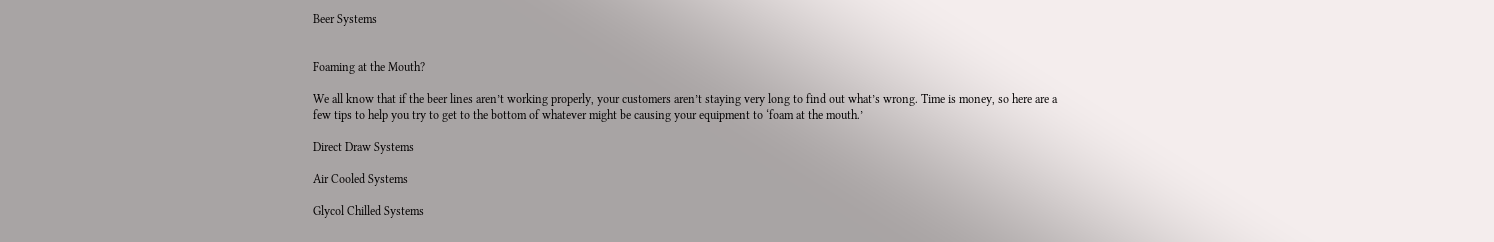Beer Systems


Foaming at the Mouth?

We all know that if the beer lines aren’t working properly, your customers aren’t staying very long to find out what’s wrong. Time is money, so here are a few tips to help you try to get to the bottom of whatever might be causing your equipment to ‘foam at the mouth.’

Direct Draw Systems

Air Cooled Systems

Glycol Chilled Systems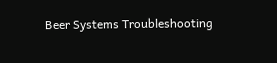Beer Systems Troubleshooting